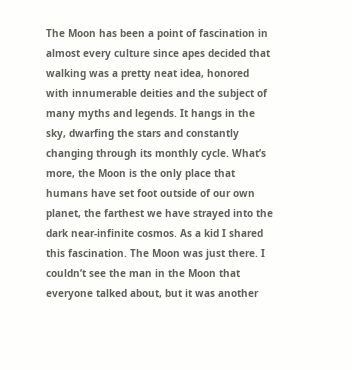The Moon has been a point of fascination in almost every culture since apes decided that walking was a pretty neat idea, honored with innumerable deities and the subject of many myths and legends. It hangs in the sky, dwarfing the stars and constantly changing through its monthly cycle. What’s more, the Moon is the only place that humans have set foot outside of our own planet, the farthest we have strayed into the dark near-infinite cosmos. As a kid I shared this fascination. The Moon was just there. I couldn’t see the man in the Moon that everyone talked about, but it was another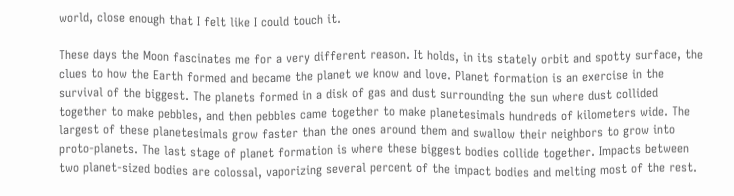world, close enough that I felt like I could touch it.

These days the Moon fascinates me for a very different reason. It holds, in its stately orbit and spotty surface, the clues to how the Earth formed and became the planet we know and love. Planet formation is an exercise in the survival of the biggest. The planets formed in a disk of gas and dust surrounding the sun where dust collided together to make pebbles, and then pebbles came together to make planetesimals hundreds of kilometers wide. The largest of these planetesimals grow faster than the ones around them and swallow their neighbors to grow into proto-planets. The last stage of planet formation is where these biggest bodies collide together. Impacts between two planet-sized bodies are colossal, vaporizing several percent of the impact bodies and melting most of the rest.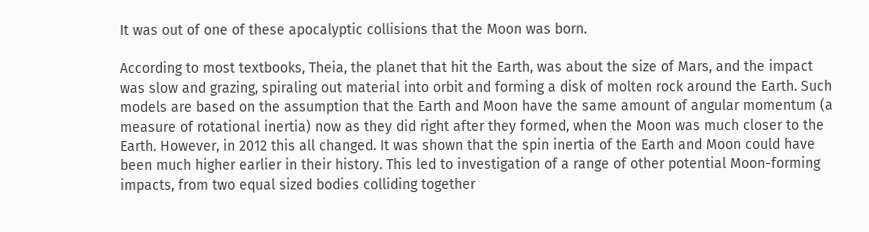It was out of one of these apocalyptic collisions that the Moon was born.

According to most textbooks, Theia, the planet that hit the Earth, was about the size of Mars, and the impact was slow and grazing, spiraling out material into orbit and forming a disk of molten rock around the Earth. Such models are based on the assumption that the Earth and Moon have the same amount of angular momentum (a measure of rotational inertia) now as they did right after they formed, when the Moon was much closer to the Earth. However, in 2012 this all changed. It was shown that the spin inertia of the Earth and Moon could have been much higher earlier in their history. This led to investigation of a range of other potential Moon-forming impacts, from two equal sized bodies colliding together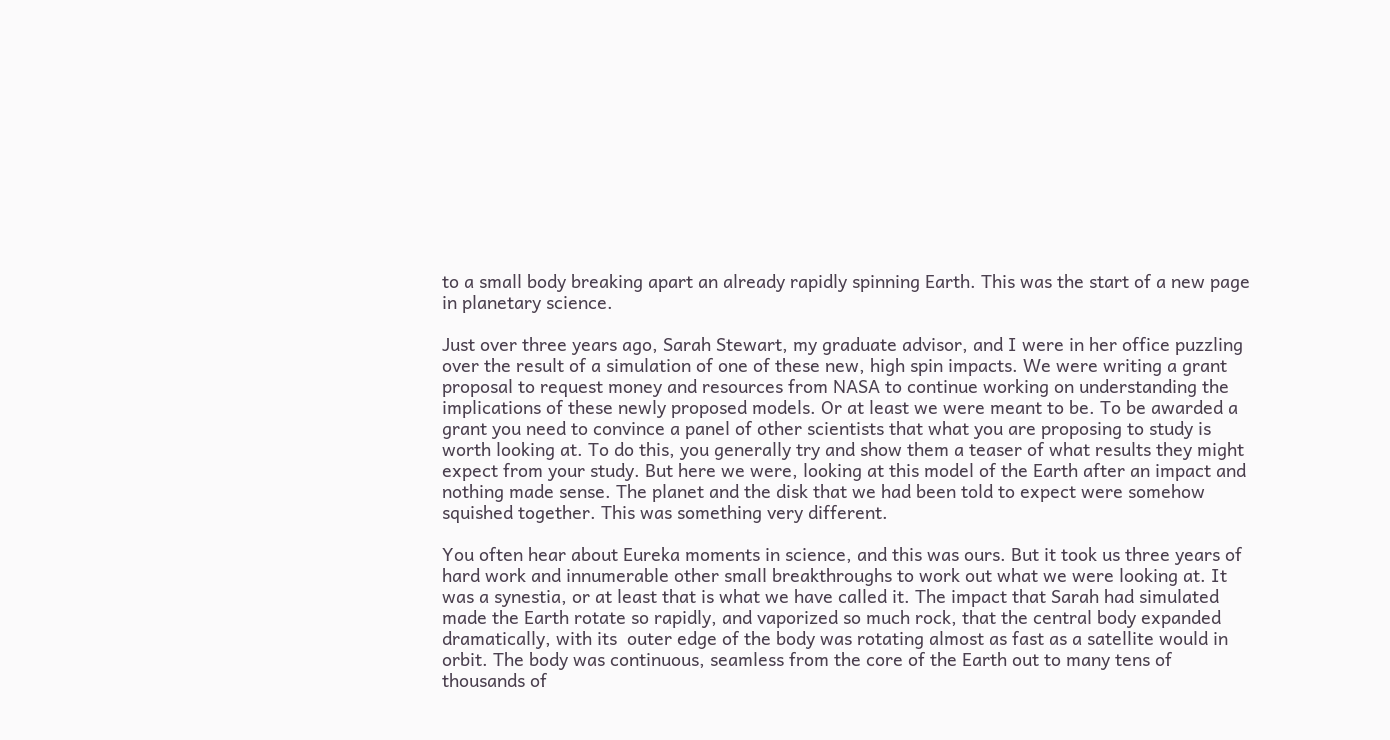to a small body breaking apart an already rapidly spinning Earth. This was the start of a new page in planetary science.

Just over three years ago, Sarah Stewart, my graduate advisor, and I were in her office puzzling over the result of a simulation of one of these new, high spin impacts. We were writing a grant proposal to request money and resources from NASA to continue working on understanding the implications of these newly proposed models. Or at least we were meant to be. To be awarded a grant you need to convince a panel of other scientists that what you are proposing to study is worth looking at. To do this, you generally try and show them a teaser of what results they might expect from your study. But here we were, looking at this model of the Earth after an impact and nothing made sense. The planet and the disk that we had been told to expect were somehow squished together. This was something very different.

You often hear about Eureka moments in science, and this was ours. But it took us three years of hard work and innumerable other small breakthroughs to work out what we were looking at. It was a synestia, or at least that is what we have called it. The impact that Sarah had simulated made the Earth rotate so rapidly, and vaporized so much rock, that the central body expanded dramatically, with its  outer edge of the body was rotating almost as fast as a satellite would in orbit. The body was continuous, seamless from the core of the Earth out to many tens of thousands of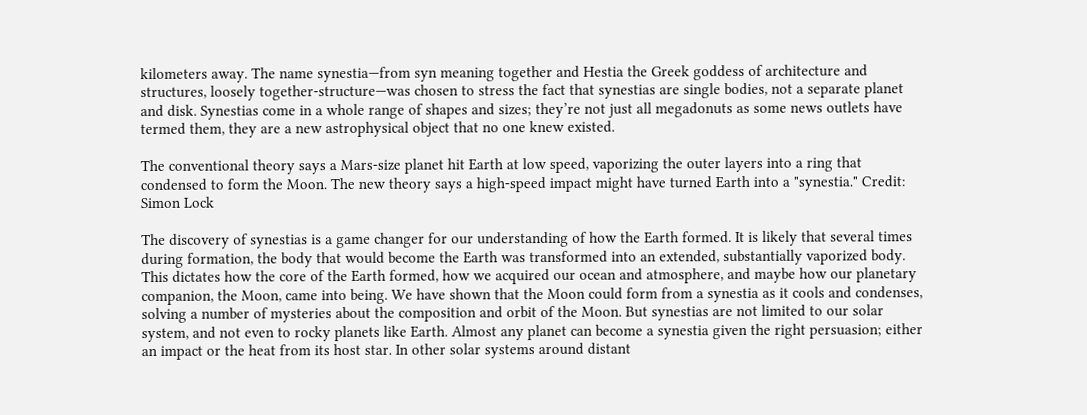kilometers away. The name synestia—from syn meaning together and Hestia the Greek goddess of architecture and structures, loosely together-structure—was chosen to stress the fact that synestias are single bodies, not a separate planet and disk. Synestias come in a whole range of shapes and sizes; they’re not just all megadonuts as some news outlets have termed them, they are a new astrophysical object that no one knew existed.

The conventional theory says a Mars-size planet hit Earth at low speed, vaporizing the outer layers into a ring that condensed to form the Moon. The new theory says a high-speed impact might have turned Earth into a "synestia." Credit: Simon Lock

The discovery of synestias is a game changer for our understanding of how the Earth formed. It is likely that several times during formation, the body that would become the Earth was transformed into an extended, substantially vaporized body. This dictates how the core of the Earth formed, how we acquired our ocean and atmosphere, and maybe how our planetary companion, the Moon, came into being. We have shown that the Moon could form from a synestia as it cools and condenses, solving a number of mysteries about the composition and orbit of the Moon. But synestias are not limited to our solar system, and not even to rocky planets like Earth. Almost any planet can become a synestia given the right persuasion; either an impact or the heat from its host star. In other solar systems around distant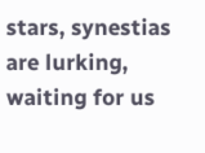stars, synestias are lurking, waiting for us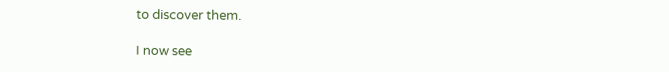to discover them.

I now see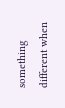something different when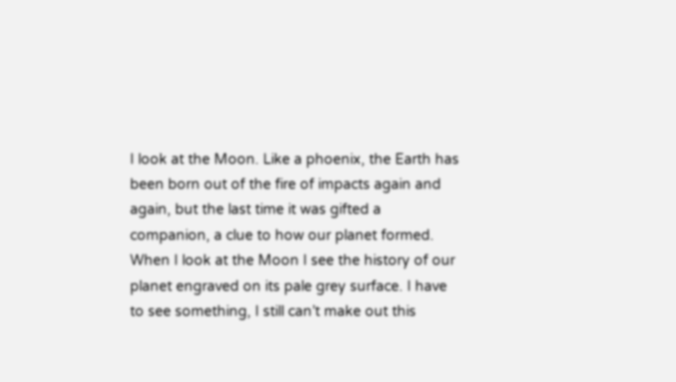I look at the Moon. Like a phoenix, the Earth has been born out of the fire of impacts again and again, but the last time it was gifted a companion, a clue to how our planet formed. When I look at the Moon I see the history of our planet engraved on its pale grey surface. I have to see something, I still can’t make out this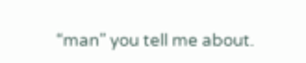“man” you tell me about.